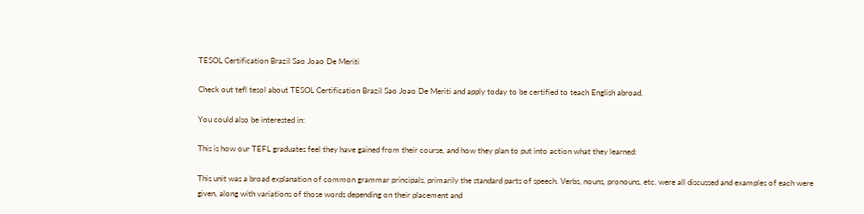TESOL Certification Brazil Sao Joao De Meriti

Check out tefl tesol about TESOL Certification Brazil Sao Joao De Meriti and apply today to be certified to teach English abroad.

You could also be interested in:

This is how our TEFL graduates feel they have gained from their course, and how they plan to put into action what they learned:

This unit was a broad explanation of common grammar principals, primarily the standard parts of speech. Verbs, nouns, pronouns, etc. were all discussed and examples of each were given, along with variations of those words depending on their placement and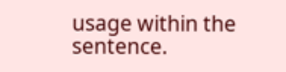usage within the sentence.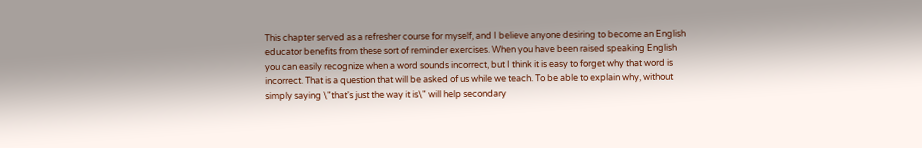This chapter served as a refresher course for myself, and I believe anyone desiring to become an English educator benefits from these sort of reminder exercises. When you have been raised speaking English you can easily recognize when a word sounds incorrect, but I think it is easy to forget why that word is incorrect. That is a question that will be asked of us while we teach. To be able to explain why, without simply saying \"that's just the way it is\" will help secondary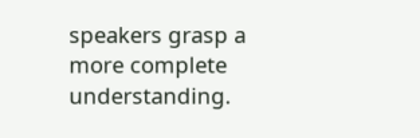speakers grasp a more complete understanding.